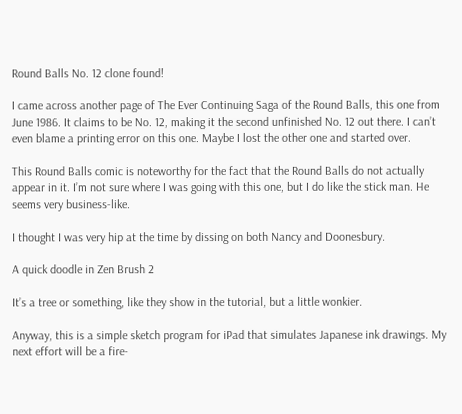Round Balls No. 12 clone found!

I came across another page of The Ever Continuing Saga of the Round Balls, this one from June 1986. It claims to be No. 12, making it the second unfinished No. 12 out there. I can’t even blame a printing error on this one. Maybe I lost the other one and started over.

This Round Balls comic is noteworthy for the fact that the Round Balls do not actually appear in it. I’m not sure where I was going with this one, but I do like the stick man. He seems very business-like.

I thought I was very hip at the time by dissing on both Nancy and Doonesbury.

A quick doodle in Zen Brush 2

It’s a tree or something, like they show in the tutorial, but a little wonkier.

Anyway, this is a simple sketch program for iPad that simulates Japanese ink drawings. My next effort will be a fire-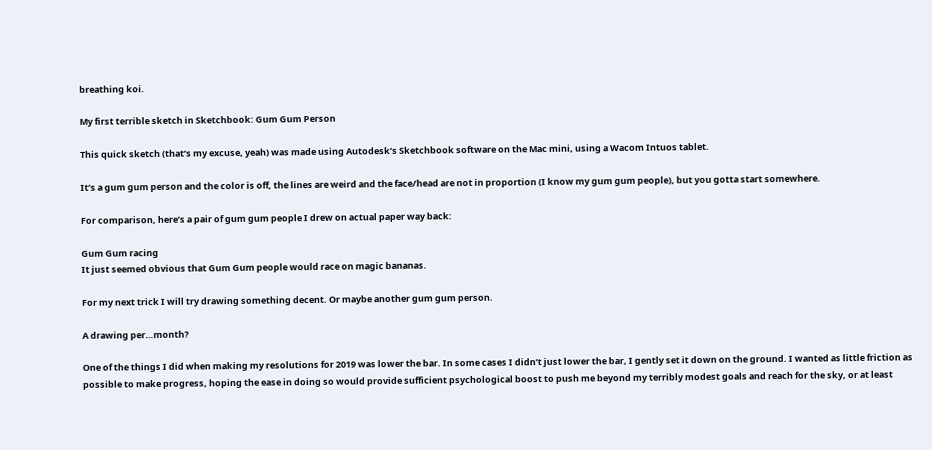breathing koi.

My first terrible sketch in Sketchbook: Gum Gum Person

This quick sketch (that’s my excuse, yeah) was made using Autodesk’s Sketchbook software on the Mac mini, using a Wacom Intuos tablet.

It’s a gum gum person and the color is off, the lines are weird and the face/head are not in proportion (I know my gum gum people), but you gotta start somewhere.

For comparison, here’s a pair of gum gum people I drew on actual paper way back:

Gum Gum racing
It just seemed obvious that Gum Gum people would race on magic bananas.

For my next trick I will try drawing something decent. Or maybe another gum gum person.

A drawing per…month?

One of the things I did when making my resolutions for 2019 was lower the bar. In some cases I didn’t just lower the bar, I gently set it down on the ground. I wanted as little friction as possible to make progress, hoping the ease in doing so would provide sufficient psychological boost to push me beyond my terribly modest goals and reach for the sky, or at least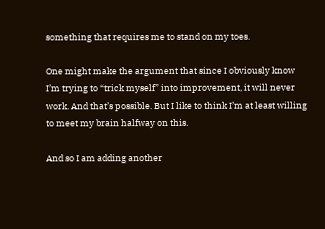something that requires me to stand on my toes.

One might make the argument that since I obviously know I’m trying to “trick myself” into improvement, it will never work. And that’s possible. But I like to think I’m at least willing to meet my brain halfway on this.

And so I am adding another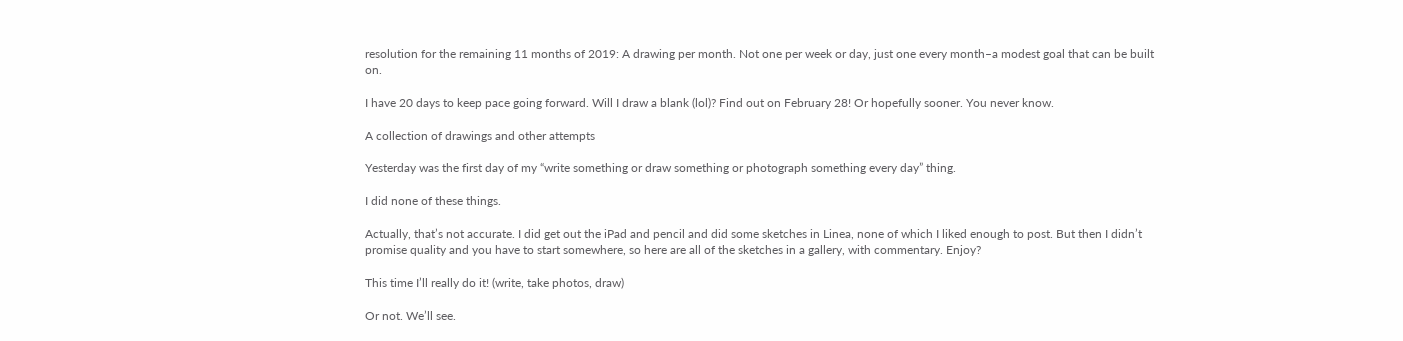resolution for the remaining 11 months of 2019: A drawing per month. Not one per week or day, just one every month–a modest goal that can be built on.

I have 20 days to keep pace going forward. Will I draw a blank (lol)? Find out on February 28! Or hopefully sooner. You never know.

A collection of drawings and other attempts

Yesterday was the first day of my “write something or draw something or photograph something every day” thing.

I did none of these things.

Actually, that’s not accurate. I did get out the iPad and pencil and did some sketches in Linea, none of which I liked enough to post. But then I didn’t promise quality and you have to start somewhere, so here are all of the sketches in a gallery, with commentary. Enjoy?

This time I’ll really do it! (write, take photos, draw)

Or not. We’ll see.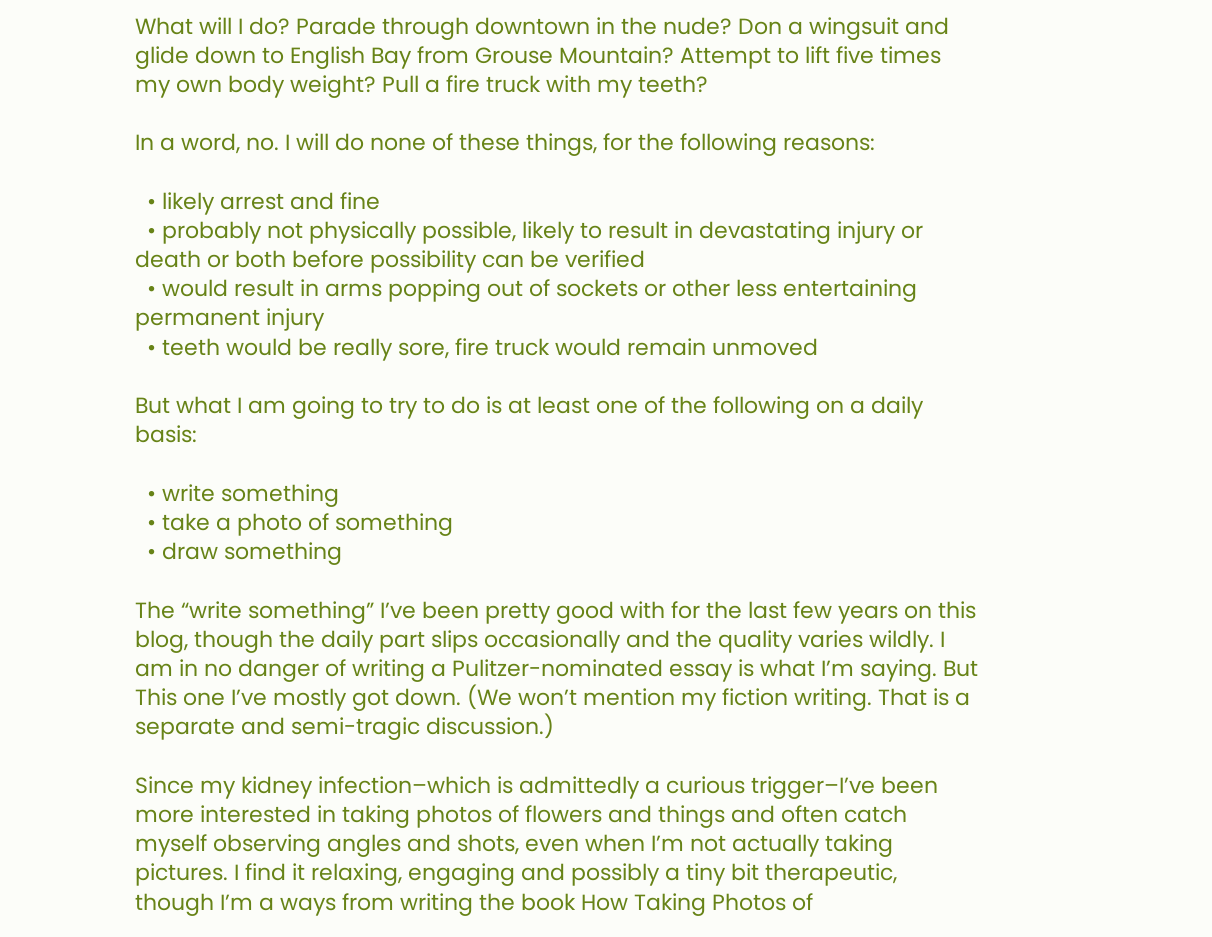What will I do? Parade through downtown in the nude? Don a wingsuit and glide down to English Bay from Grouse Mountain? Attempt to lift five times my own body weight? Pull a fire truck with my teeth?

In a word, no. I will do none of these things, for the following reasons:

  • likely arrest and fine
  • probably not physically possible, likely to result in devastating injury or death or both before possibility can be verified
  • would result in arms popping out of sockets or other less entertaining permanent injury
  • teeth would be really sore, fire truck would remain unmoved

But what I am going to try to do is at least one of the following on a daily basis:

  • write something
  • take a photo of something
  • draw something

The “write something” I’ve been pretty good with for the last few years on this blog, though the daily part slips occasionally and the quality varies wildly. I am in no danger of writing a Pulitzer-nominated essay is what I’m saying. But This one I’ve mostly got down. (We won’t mention my fiction writing. That is a separate and semi-tragic discussion.)

Since my kidney infection–which is admittedly a curious trigger–I’ve been more interested in taking photos of flowers and things and often catch myself observing angles and shots, even when I’m not actually taking pictures. I find it relaxing, engaging and possibly a tiny bit therapeutic, though I’m a ways from writing the book How Taking Photos of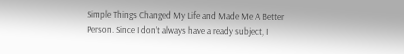Simple Things Changed My Life and Made Me A Better Person. Since I don’t always have a ready subject, I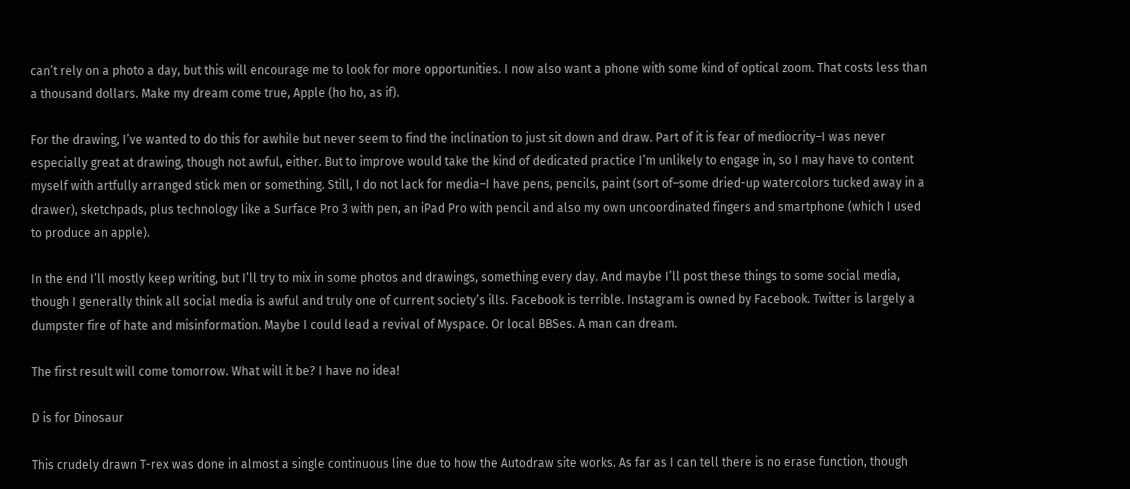can’t rely on a photo a day, but this will encourage me to look for more opportunities. I now also want a phone with some kind of optical zoom. That costs less than a thousand dollars. Make my dream come true, Apple (ho ho, as if).

For the drawing, I’ve wanted to do this for awhile but never seem to find the inclination to just sit down and draw. Part of it is fear of mediocrity–I was never especially great at drawing, though not awful, either. But to improve would take the kind of dedicated practice I’m unlikely to engage in, so I may have to content myself with artfully arranged stick men or something. Still, I do not lack for media–I have pens, pencils, paint (sort of–some dried-up watercolors tucked away in a drawer), sketchpads, plus technology like a Surface Pro 3 with pen, an iPad Pro with pencil and also my own uncoordinated fingers and smartphone (which I used to produce an apple).

In the end I’ll mostly keep writing, but I’ll try to mix in some photos and drawings, something every day. And maybe I’ll post these things to some social media, though I generally think all social media is awful and truly one of current society’s ills. Facebook is terrible. Instagram is owned by Facebook. Twitter is largely a dumpster fire of hate and misinformation. Maybe I could lead a revival of Myspace. Or local BBSes. A man can dream.

The first result will come tomorrow. What will it be? I have no idea!

D is for Dinosaur

This crudely drawn T-rex was done in almost a single continuous line due to how the Autodraw site works. As far as I can tell there is no erase function, though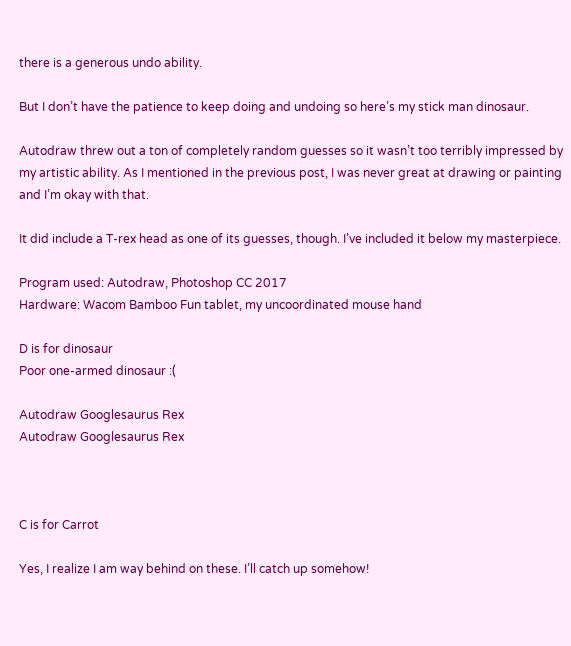there is a generous undo ability.

But I don’t have the patience to keep doing and undoing so here’s my stick man dinosaur.

Autodraw threw out a ton of completely random guesses so it wasn’t too terribly impressed by my artistic ability. As I mentioned in the previous post, I was never great at drawing or painting and I’m okay with that.

It did include a T-rex head as one of its guesses, though. I’ve included it below my masterpiece.

Program used: Autodraw, Photoshop CC 2017
Hardware: Wacom Bamboo Fun tablet, my uncoordinated mouse hand

D is for dinosaur
Poor one-armed dinosaur :(

Autodraw Googlesaurus Rex
Autodraw Googlesaurus Rex



C is for Carrot

Yes, I realize I am way behind on these. I’ll catch up somehow!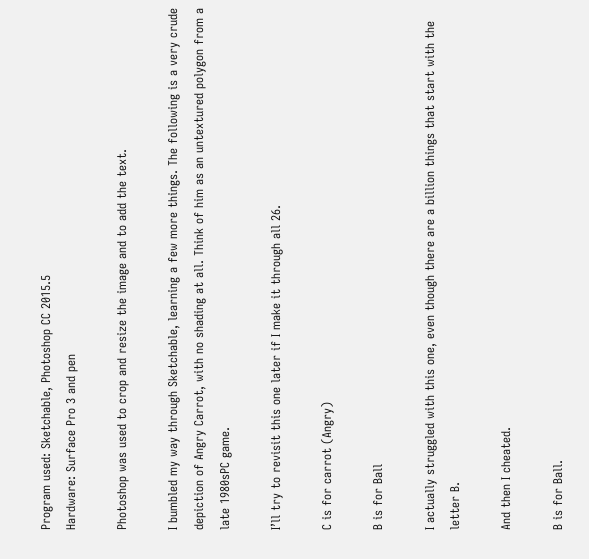Program used: Sketchable, Photoshop CC 2015.5
Hardware: Surface Pro 3 and pen

Photoshop was used to crop and resize the image and to add the text.

I bumbled my way through Sketchable, learning a few more things. The following is a very crude depiction of Angry Carrot, with no shading at all. Think of him as an untextured polygon from a late 1980sPC game.

I’ll try to revisit this one later if I make it through all 26.

C is for carrot (Angry)

B is for Ball

I actually struggled with this one, even though there are a billion things that start with the letter B.

And then I cheated.

B is for Ball.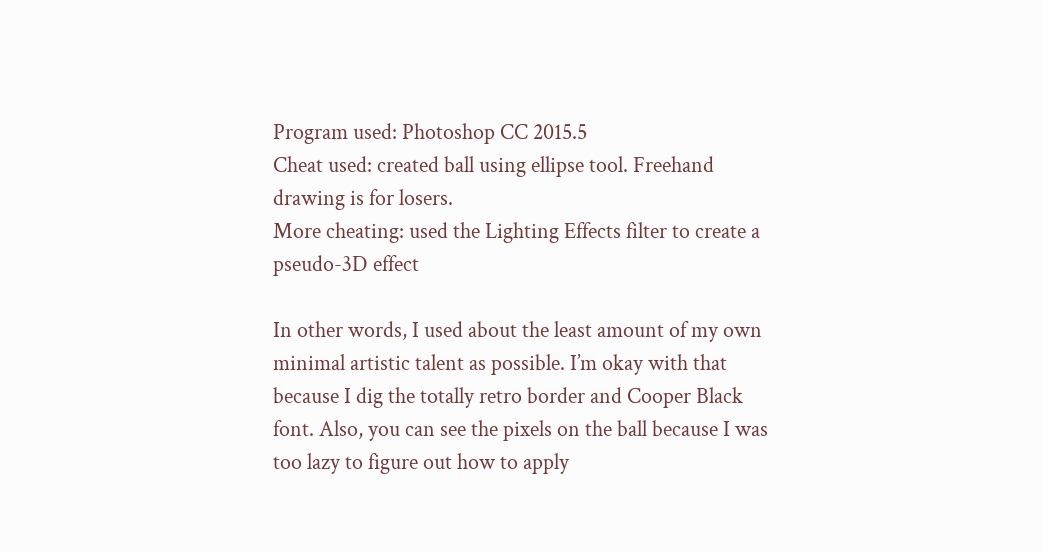Program used: Photoshop CC 2015.5
Cheat used: created ball using ellipse tool. Freehand drawing is for losers.
More cheating: used the Lighting Effects filter to create a pseudo-3D effect

In other words, I used about the least amount of my own minimal artistic talent as possible. I’m okay with that because I dig the totally retro border and Cooper Black font. Also, you can see the pixels on the ball because I was too lazy to figure out how to apply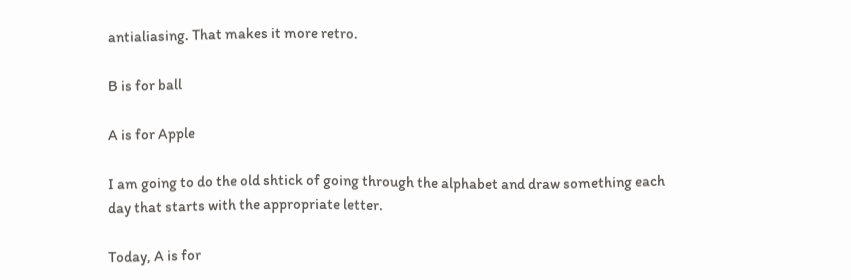antialiasing. That makes it more retro.

B is for ball

A is for Apple

I am going to do the old shtick of going through the alphabet and draw something each day that starts with the appropriate letter.

Today, A is for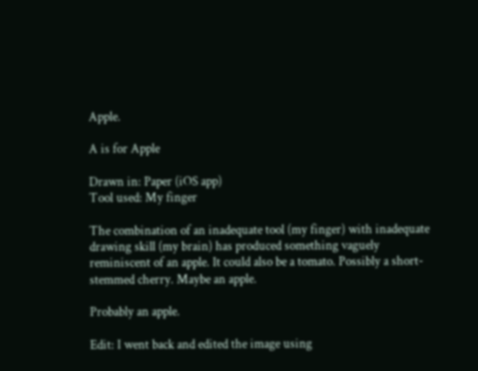Apple.

A is for Apple

Drawn in: Paper (iOS app)
Tool used: My finger

The combination of an inadequate tool (my finger) with inadequate drawing skill (my brain) has produced something vaguely reminiscent of an apple. It could also be a tomato. Possibly a short-stemmed cherry. Maybe an apple.

Probably an apple.

Edit: I went back and edited the image using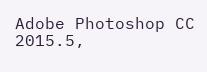Adobe Photoshop CC 2015.5,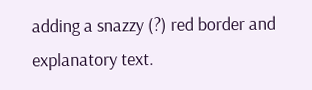adding a snazzy (?) red border and explanatory text.